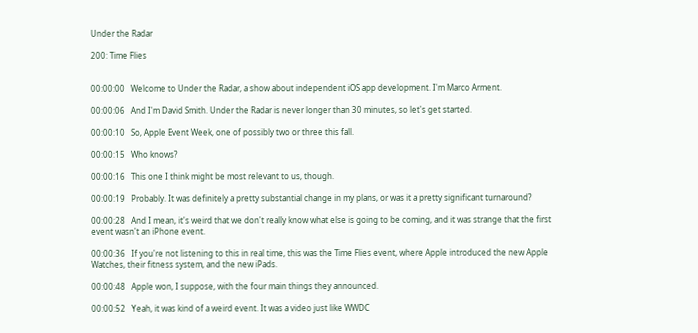Under the Radar

200: Time Flies


00:00:00   Welcome to Under the Radar, a show about independent iOS app development. I'm Marco Arment.

00:00:06   And I'm David Smith. Under the Radar is never longer than 30 minutes, so let's get started.

00:00:10   So, Apple Event Week, one of possibly two or three this fall.

00:00:15   Who knows?

00:00:16   This one I think might be most relevant to us, though.

00:00:19   Probably. It was definitely a pretty substantial change in my plans, or was it a pretty significant turnaround?

00:00:28   And I mean, it's weird that we don't really know what else is going to be coming, and it was strange that the first event wasn't an iPhone event.

00:00:36   If you're not listening to this in real time, this was the Time Flies event, where Apple introduced the new Apple Watches, their fitness system, and the new iPads.

00:00:48   Apple won, I suppose, with the four main things they announced.

00:00:52   Yeah, it was kind of a weird event. It was a video just like WWDC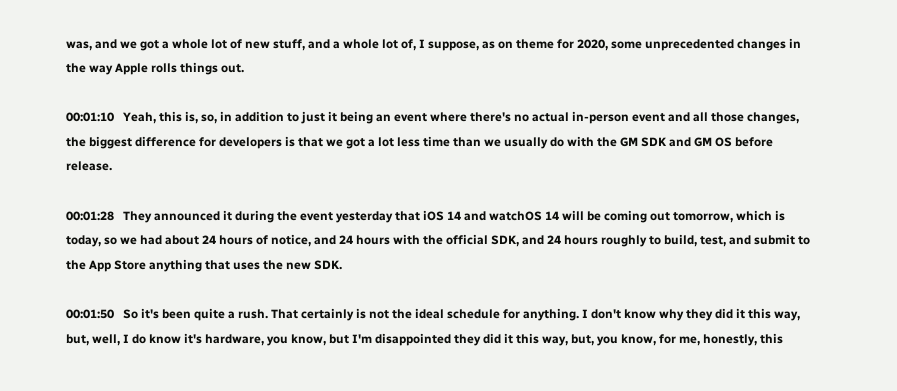was, and we got a whole lot of new stuff, and a whole lot of, I suppose, as on theme for 2020, some unprecedented changes in the way Apple rolls things out.

00:01:10   Yeah, this is, so, in addition to just it being an event where there's no actual in-person event and all those changes, the biggest difference for developers is that we got a lot less time than we usually do with the GM SDK and GM OS before release.

00:01:28   They announced it during the event yesterday that iOS 14 and watchOS 14 will be coming out tomorrow, which is today, so we had about 24 hours of notice, and 24 hours with the official SDK, and 24 hours roughly to build, test, and submit to the App Store anything that uses the new SDK.

00:01:50   So it's been quite a rush. That certainly is not the ideal schedule for anything. I don't know why they did it this way, but, well, I do know it's hardware, you know, but I'm disappointed they did it this way, but, you know, for me, honestly, this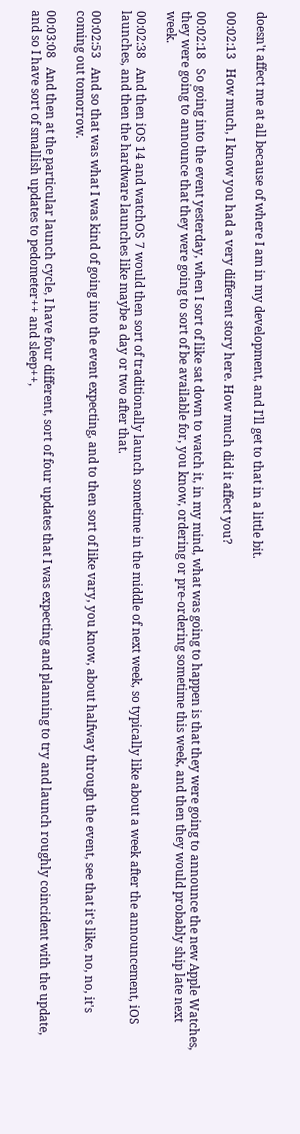doesn't affect me at all because of where I am in my development, and I'll get to that in a little bit.

00:02:13   How much, I know you had a very different story here. How much did it affect you?

00:02:18   So going into the event yesterday, when I sort of like sat down to watch it, in my mind, what was going to happen is that they were going to announce the new Apple Watches, they were going to announce that they were going to sort of be available for, you know, ordering or pre-ordering sometime this week, and then they would probably ship late next week.

00:02:38   And then iOS 14 and watchOS 7 would then sort of traditionally launch sometime in the middle of next week, so typically like about a week after the announcement, iOS launches, and then the hardware launches like maybe a day or two after that.

00:02:53   And so that was what I was kind of going into the event expecting, and to then sort of like vary, you know, about halfway through the event, see that it's like, no, no, it's coming out tomorrow.

00:03:08   And then at the particular launch cycle, I have four different, sort of four updates that I was expecting and planning to try and launch roughly coincident with the update, and so I have sort of smallish updates to pedometer++ and sleep++,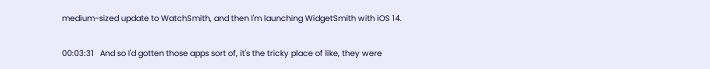medium-sized update to WatchSmith, and then I'm launching WidgetSmith with iOS 14.

00:03:31   And so I'd gotten those apps sort of, it's the tricky place of like, they were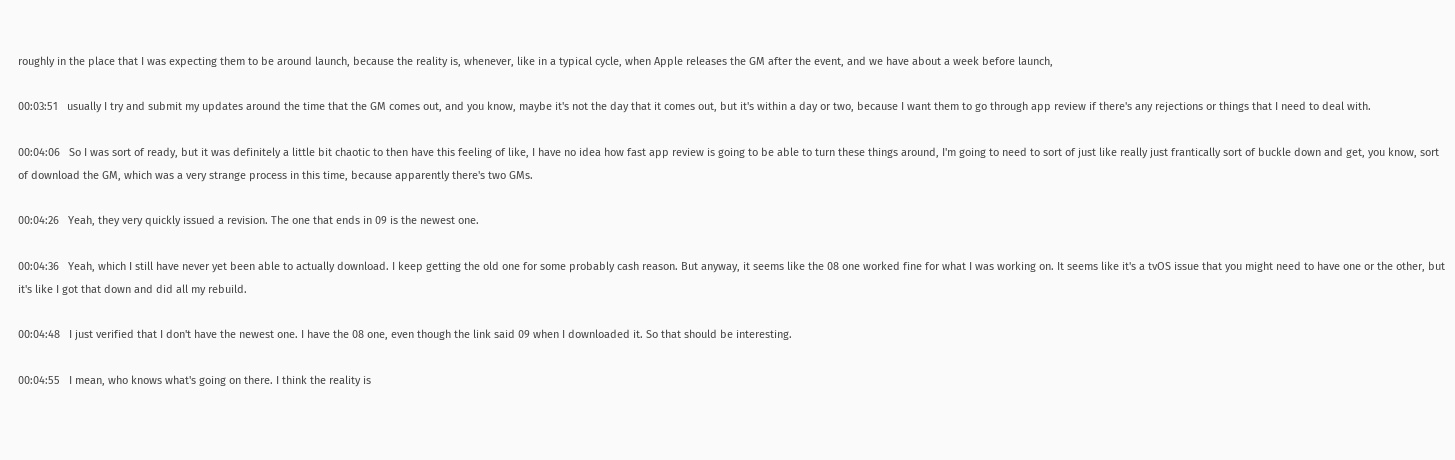roughly in the place that I was expecting them to be around launch, because the reality is, whenever, like in a typical cycle, when Apple releases the GM after the event, and we have about a week before launch,

00:03:51   usually I try and submit my updates around the time that the GM comes out, and you know, maybe it's not the day that it comes out, but it's within a day or two, because I want them to go through app review if there's any rejections or things that I need to deal with.

00:04:06   So I was sort of ready, but it was definitely a little bit chaotic to then have this feeling of like, I have no idea how fast app review is going to be able to turn these things around, I'm going to need to sort of just like really just frantically sort of buckle down and get, you know, sort of download the GM, which was a very strange process in this time, because apparently there's two GMs.

00:04:26   Yeah, they very quickly issued a revision. The one that ends in 09 is the newest one.

00:04:36   Yeah, which I still have never yet been able to actually download. I keep getting the old one for some probably cash reason. But anyway, it seems like the 08 one worked fine for what I was working on. It seems like it's a tvOS issue that you might need to have one or the other, but it's like I got that down and did all my rebuild.

00:04:48   I just verified that I don't have the newest one. I have the 08 one, even though the link said 09 when I downloaded it. So that should be interesting.

00:04:55   I mean, who knows what's going on there. I think the reality is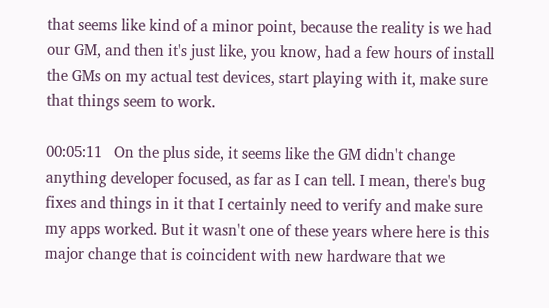that seems like kind of a minor point, because the reality is we had our GM, and then it's just like, you know, had a few hours of install the GMs on my actual test devices, start playing with it, make sure that things seem to work.

00:05:11   On the plus side, it seems like the GM didn't change anything developer focused, as far as I can tell. I mean, there's bug fixes and things in it that I certainly need to verify and make sure my apps worked. But it wasn't one of these years where here is this major change that is coincident with new hardware that we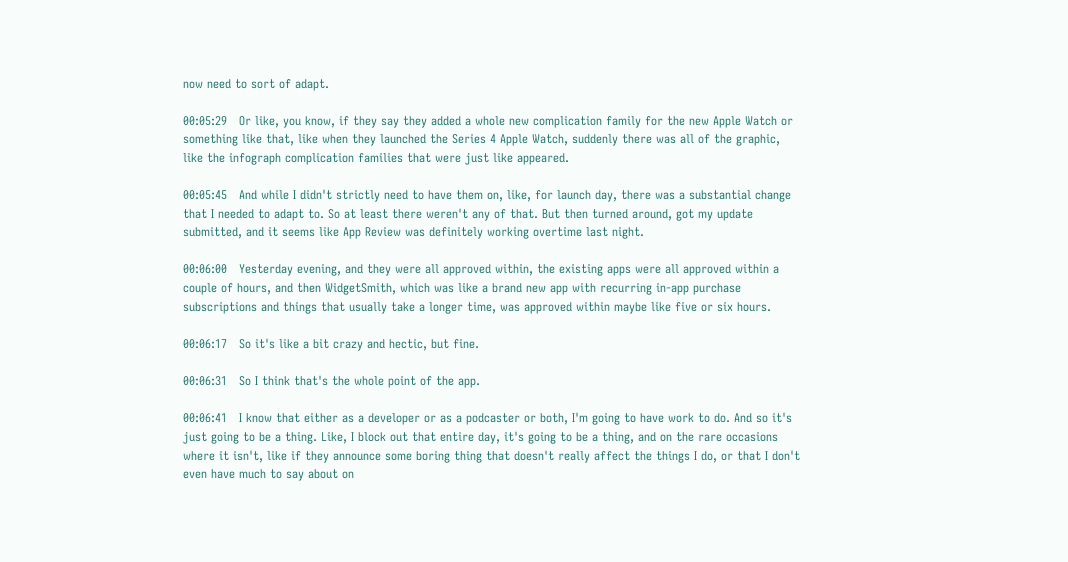now need to sort of adapt.

00:05:29   Or like, you know, if they say they added a whole new complication family for the new Apple Watch or something like that, like when they launched the Series 4 Apple Watch, suddenly there was all of the graphic, like the infograph complication families that were just like appeared.

00:05:45   And while I didn't strictly need to have them on, like, for launch day, there was a substantial change that I needed to adapt to. So at least there weren't any of that. But then turned around, got my update submitted, and it seems like App Review was definitely working overtime last night.

00:06:00   Yesterday evening, and they were all approved within, the existing apps were all approved within a couple of hours, and then WidgetSmith, which was like a brand new app with recurring in-app purchase subscriptions and things that usually take a longer time, was approved within maybe like five or six hours.

00:06:17   So it's like a bit crazy and hectic, but fine.

00:06:31   So I think that's the whole point of the app.

00:06:41   I know that either as a developer or as a podcaster or both, I'm going to have work to do. And so it's just going to be a thing. Like, I block out that entire day, it's going to be a thing, and on the rare occasions where it isn't, like if they announce some boring thing that doesn't really affect the things I do, or that I don't even have much to say about on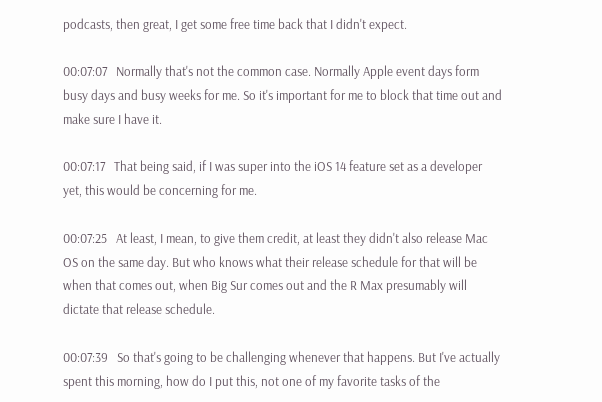podcasts, then great, I get some free time back that I didn't expect.

00:07:07   Normally that's not the common case. Normally Apple event days form busy days and busy weeks for me. So it's important for me to block that time out and make sure I have it.

00:07:17   That being said, if I was super into the iOS 14 feature set as a developer yet, this would be concerning for me.

00:07:25   At least, I mean, to give them credit, at least they didn't also release Mac OS on the same day. But who knows what their release schedule for that will be when that comes out, when Big Sur comes out and the R Max presumably will dictate that release schedule.

00:07:39   So that's going to be challenging whenever that happens. But I've actually spent this morning, how do I put this, not one of my favorite tasks of the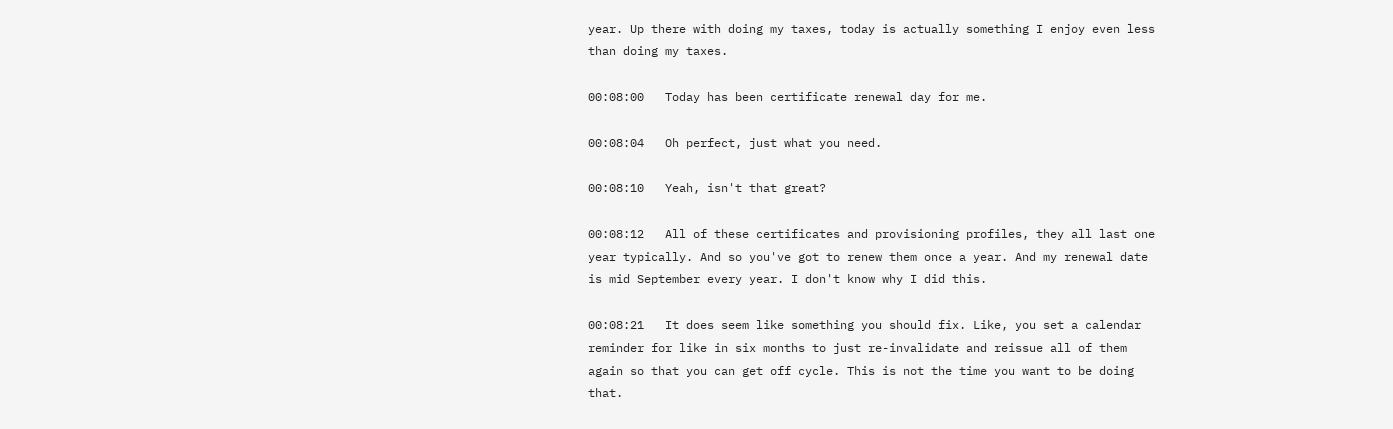year. Up there with doing my taxes, today is actually something I enjoy even less than doing my taxes.

00:08:00   Today has been certificate renewal day for me.

00:08:04   Oh perfect, just what you need.

00:08:10   Yeah, isn't that great?

00:08:12   All of these certificates and provisioning profiles, they all last one year typically. And so you've got to renew them once a year. And my renewal date is mid September every year. I don't know why I did this.

00:08:21   It does seem like something you should fix. Like, you set a calendar reminder for like in six months to just re-invalidate and reissue all of them again so that you can get off cycle. This is not the time you want to be doing that.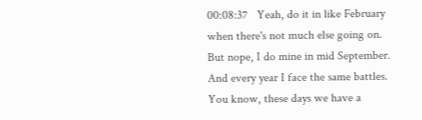00:08:37   Yeah, do it in like February when there's not much else going on. But nope, I do mine in mid September. And every year I face the same battles. You know, these days we have a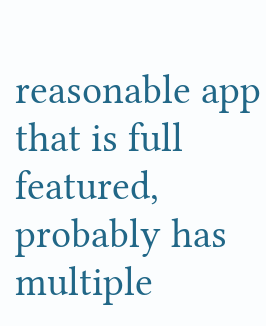reasonable app that is full featured, probably has multiple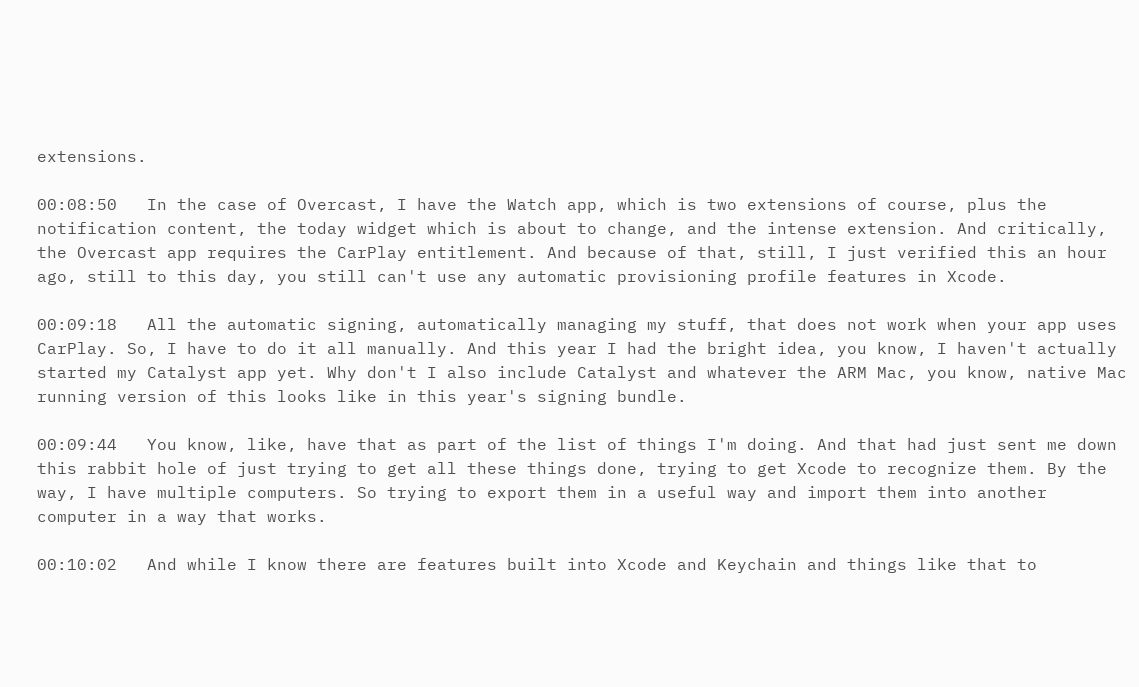extensions.

00:08:50   In the case of Overcast, I have the Watch app, which is two extensions of course, plus the notification content, the today widget which is about to change, and the intense extension. And critically, the Overcast app requires the CarPlay entitlement. And because of that, still, I just verified this an hour ago, still to this day, you still can't use any automatic provisioning profile features in Xcode.

00:09:18   All the automatic signing, automatically managing my stuff, that does not work when your app uses CarPlay. So, I have to do it all manually. And this year I had the bright idea, you know, I haven't actually started my Catalyst app yet. Why don't I also include Catalyst and whatever the ARM Mac, you know, native Mac running version of this looks like in this year's signing bundle.

00:09:44   You know, like, have that as part of the list of things I'm doing. And that had just sent me down this rabbit hole of just trying to get all these things done, trying to get Xcode to recognize them. By the way, I have multiple computers. So trying to export them in a useful way and import them into another computer in a way that works.

00:10:02   And while I know there are features built into Xcode and Keychain and things like that to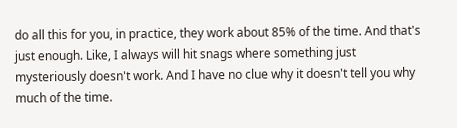do all this for you, in practice, they work about 85% of the time. And that's just enough. Like, I always will hit snags where something just mysteriously doesn't work. And I have no clue why it doesn't tell you why much of the time.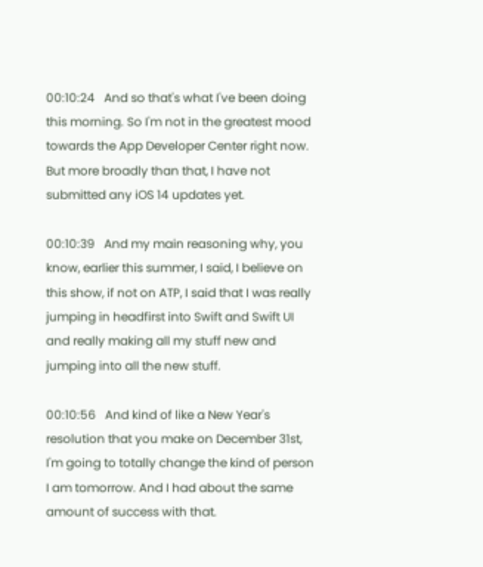00:10:24   And so that's what I've been doing this morning. So I'm not in the greatest mood towards the App Developer Center right now. But more broadly than that, I have not submitted any iOS 14 updates yet.

00:10:39   And my main reasoning why, you know, earlier this summer, I said, I believe on this show, if not on ATP, I said that I was really jumping in headfirst into Swift and Swift UI and really making all my stuff new and jumping into all the new stuff.

00:10:56   And kind of like a New Year's resolution that you make on December 31st, I'm going to totally change the kind of person I am tomorrow. And I had about the same amount of success with that.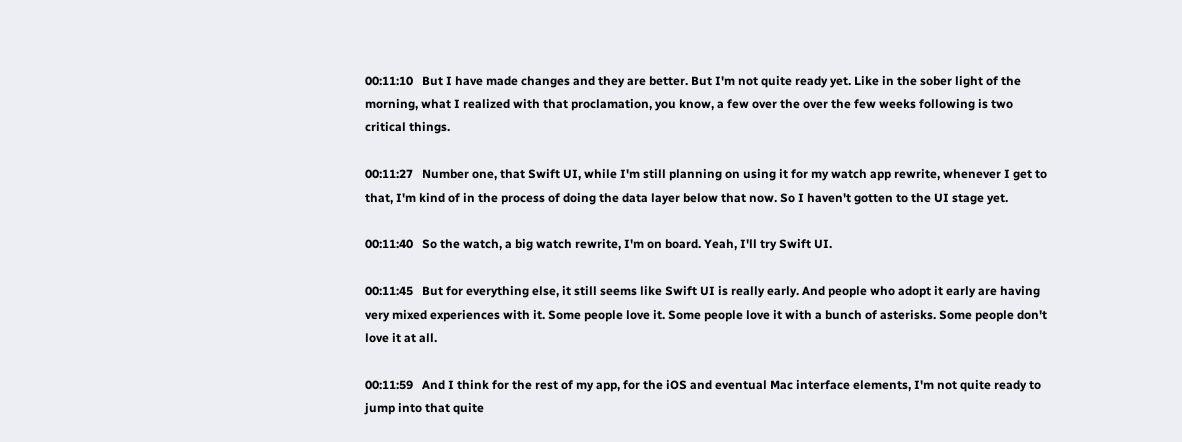00:11:10   But I have made changes and they are better. But I'm not quite ready yet. Like in the sober light of the morning, what I realized with that proclamation, you know, a few over the over the few weeks following is two critical things.

00:11:27   Number one, that Swift UI, while I'm still planning on using it for my watch app rewrite, whenever I get to that, I'm kind of in the process of doing the data layer below that now. So I haven't gotten to the UI stage yet.

00:11:40   So the watch, a big watch rewrite, I'm on board. Yeah, I'll try Swift UI.

00:11:45   But for everything else, it still seems like Swift UI is really early. And people who adopt it early are having very mixed experiences with it. Some people love it. Some people love it with a bunch of asterisks. Some people don't love it at all.

00:11:59   And I think for the rest of my app, for the iOS and eventual Mac interface elements, I'm not quite ready to jump into that quite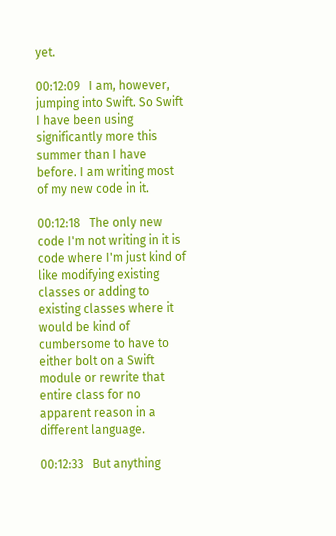yet.

00:12:09   I am, however, jumping into Swift. So Swift I have been using significantly more this summer than I have before. I am writing most of my new code in it.

00:12:18   The only new code I'm not writing in it is code where I'm just kind of like modifying existing classes or adding to existing classes where it would be kind of cumbersome to have to either bolt on a Swift module or rewrite that entire class for no apparent reason in a different language.

00:12:33   But anything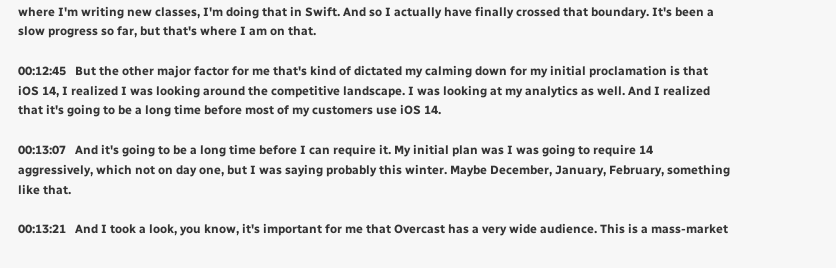where I'm writing new classes, I'm doing that in Swift. And so I actually have finally crossed that boundary. It's been a slow progress so far, but that's where I am on that.

00:12:45   But the other major factor for me that's kind of dictated my calming down for my initial proclamation is that iOS 14, I realized I was looking around the competitive landscape. I was looking at my analytics as well. And I realized that it's going to be a long time before most of my customers use iOS 14.

00:13:07   And it's going to be a long time before I can require it. My initial plan was I was going to require 14 aggressively, which not on day one, but I was saying probably this winter. Maybe December, January, February, something like that.

00:13:21   And I took a look, you know, it's important for me that Overcast has a very wide audience. This is a mass-market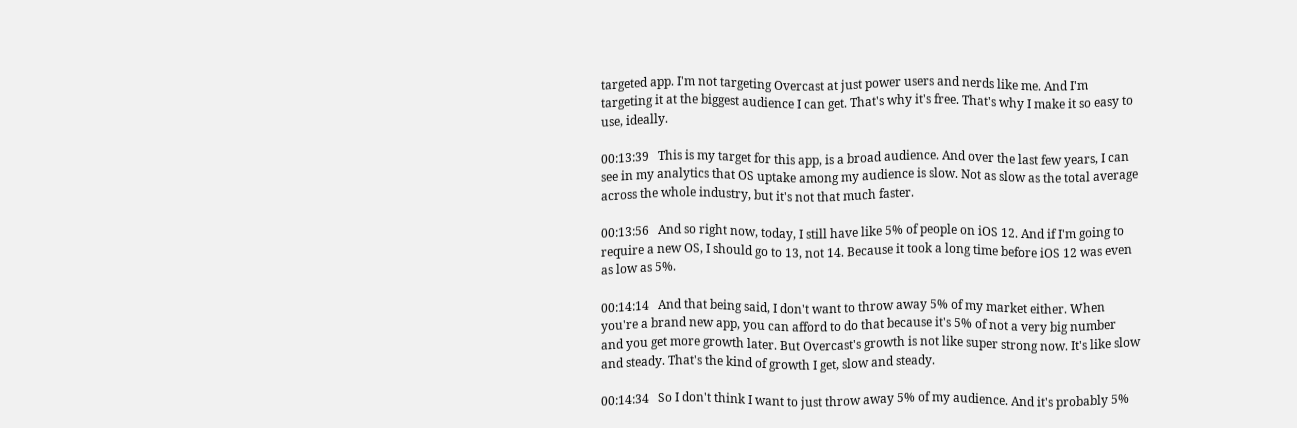targeted app. I'm not targeting Overcast at just power users and nerds like me. And I'm targeting it at the biggest audience I can get. That's why it's free. That's why I make it so easy to use, ideally.

00:13:39   This is my target for this app, is a broad audience. And over the last few years, I can see in my analytics that OS uptake among my audience is slow. Not as slow as the total average across the whole industry, but it's not that much faster.

00:13:56   And so right now, today, I still have like 5% of people on iOS 12. And if I'm going to require a new OS, I should go to 13, not 14. Because it took a long time before iOS 12 was even as low as 5%.

00:14:14   And that being said, I don't want to throw away 5% of my market either. When you're a brand new app, you can afford to do that because it's 5% of not a very big number and you get more growth later. But Overcast's growth is not like super strong now. It's like slow and steady. That's the kind of growth I get, slow and steady.

00:14:34   So I don't think I want to just throw away 5% of my audience. And it's probably 5%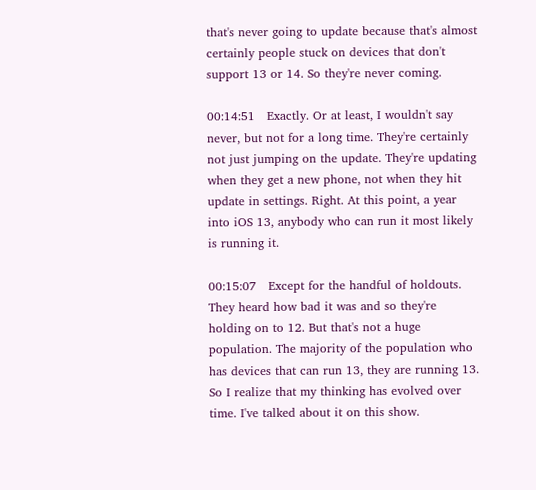that's never going to update because that's almost certainly people stuck on devices that don't support 13 or 14. So they're never coming.

00:14:51   Exactly. Or at least, I wouldn't say never, but not for a long time. They're certainly not just jumping on the update. They're updating when they get a new phone, not when they hit update in settings. Right. At this point, a year into iOS 13, anybody who can run it most likely is running it.

00:15:07   Except for the handful of holdouts. They heard how bad it was and so they're holding on to 12. But that's not a huge population. The majority of the population who has devices that can run 13, they are running 13. So I realize that my thinking has evolved over time. I've talked about it on this show.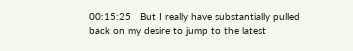00:15:25   But I really have substantially pulled back on my desire to jump to the latest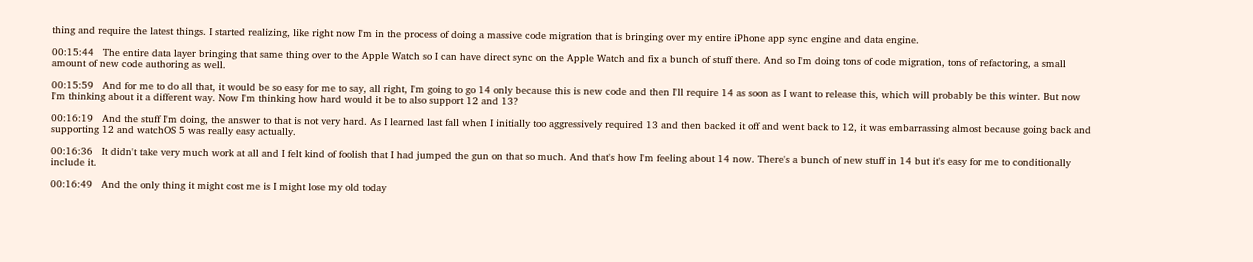thing and require the latest things. I started realizing, like right now I'm in the process of doing a massive code migration that is bringing over my entire iPhone app sync engine and data engine.

00:15:44   The entire data layer bringing that same thing over to the Apple Watch so I can have direct sync on the Apple Watch and fix a bunch of stuff there. And so I'm doing tons of code migration, tons of refactoring, a small amount of new code authoring as well.

00:15:59   And for me to do all that, it would be so easy for me to say, all right, I'm going to go 14 only because this is new code and then I'll require 14 as soon as I want to release this, which will probably be this winter. But now I'm thinking about it a different way. Now I'm thinking how hard would it be to also support 12 and 13?

00:16:19   And the stuff I'm doing, the answer to that is not very hard. As I learned last fall when I initially too aggressively required 13 and then backed it off and went back to 12, it was embarrassing almost because going back and supporting 12 and watchOS 5 was really easy actually.

00:16:36   It didn't take very much work at all and I felt kind of foolish that I had jumped the gun on that so much. And that's how I'm feeling about 14 now. There's a bunch of new stuff in 14 but it's easy for me to conditionally include it.

00:16:49   And the only thing it might cost me is I might lose my old today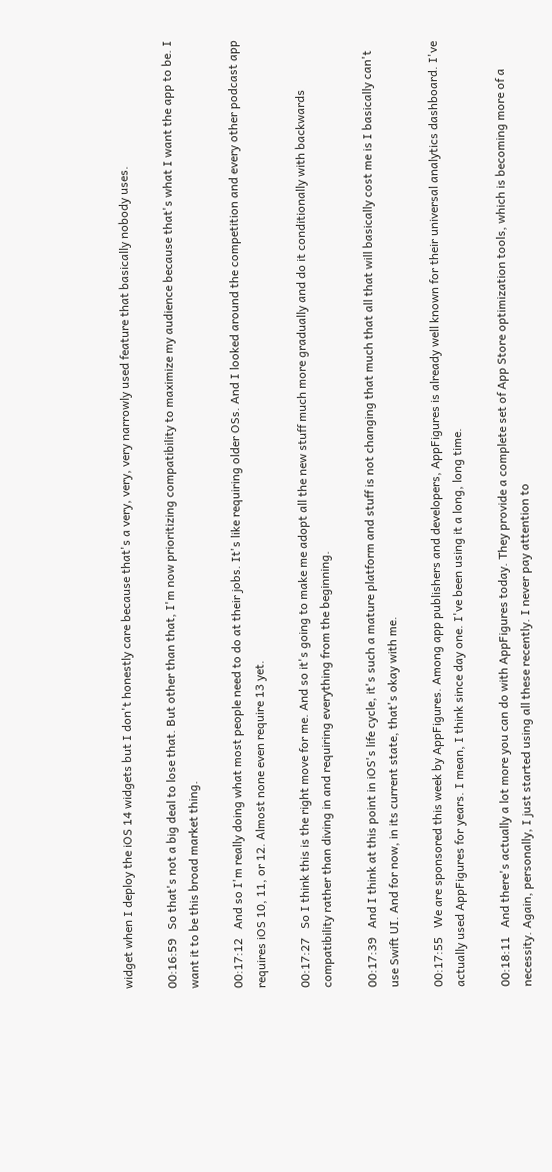widget when I deploy the iOS 14 widgets but I don't honestly care because that's a very, very, very narrowly used feature that basically nobody uses.

00:16:59   So that's not a big deal to lose that. But other than that, I'm now prioritizing compatibility to maximize my audience because that's what I want the app to be. I want it to be this broad market thing.

00:17:12   And so I'm really doing what most people need to do at their jobs. It's like requiring older OSs. And I looked around the competition and every other podcast app requires iOS 10, 11, or 12. Almost none even require 13 yet.

00:17:27   So I think this is the right move for me. And so it's going to make me adopt all the new stuff much more gradually and do it conditionally with backwards compatibility rather than diving in and requiring everything from the beginning.

00:17:39   And I think at this point in iOS's life cycle, it's such a mature platform and stuff is not changing that much that all that will basically cost me is I basically can't use Swift UI. And for now, in its current state, that's okay with me.

00:17:55   We are sponsored this week by AppFigures. Among app publishers and developers, AppFigures is already well known for their universal analytics dashboard. I've actually used AppFigures for years. I mean, I think since day one. I've been using it a long, long time.

00:18:11   And there's actually a lot more you can do with AppFigures today. They provide a complete set of App Store optimization tools, which is becoming more of a necessity. Again, personally, I just started using all these recently. I never pay attention to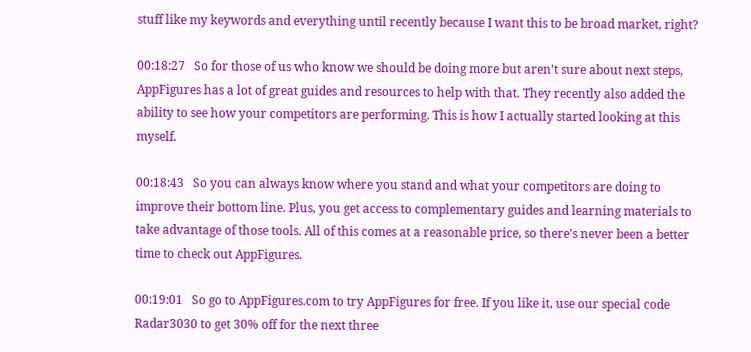stuff like my keywords and everything until recently because I want this to be broad market, right?

00:18:27   So for those of us who know we should be doing more but aren't sure about next steps, AppFigures has a lot of great guides and resources to help with that. They recently also added the ability to see how your competitors are performing. This is how I actually started looking at this myself.

00:18:43   So you can always know where you stand and what your competitors are doing to improve their bottom line. Plus, you get access to complementary guides and learning materials to take advantage of those tools. All of this comes at a reasonable price, so there's never been a better time to check out AppFigures.

00:19:01   So go to AppFigures.com to try AppFigures for free. If you like it, use our special code Radar3030 to get 30% off for the next three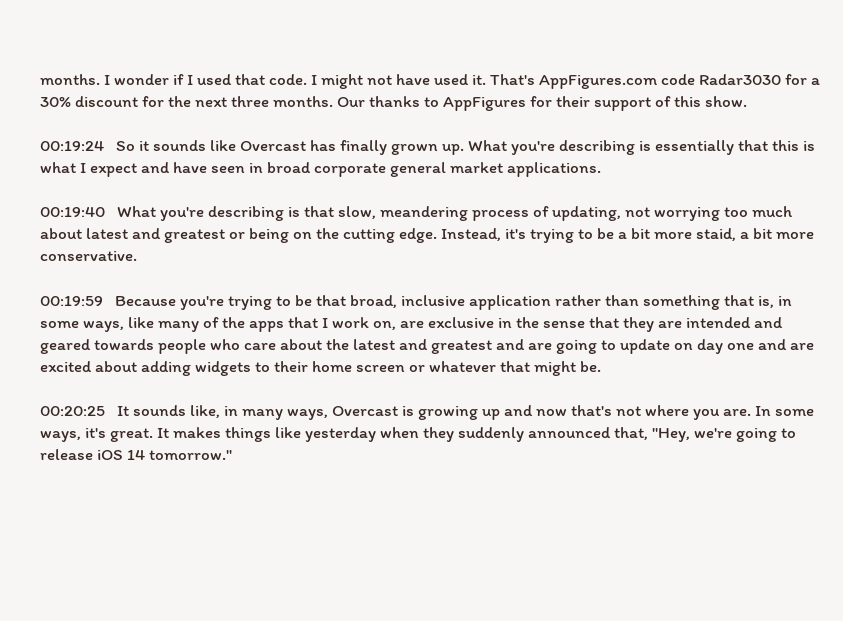months. I wonder if I used that code. I might not have used it. That's AppFigures.com code Radar3030 for a 30% discount for the next three months. Our thanks to AppFigures for their support of this show.

00:19:24   So it sounds like Overcast has finally grown up. What you're describing is essentially that this is what I expect and have seen in broad corporate general market applications.

00:19:40   What you're describing is that slow, meandering process of updating, not worrying too much about latest and greatest or being on the cutting edge. Instead, it's trying to be a bit more staid, a bit more conservative.

00:19:59   Because you're trying to be that broad, inclusive application rather than something that is, in some ways, like many of the apps that I work on, are exclusive in the sense that they are intended and geared towards people who care about the latest and greatest and are going to update on day one and are excited about adding widgets to their home screen or whatever that might be.

00:20:25   It sounds like, in many ways, Overcast is growing up and now that's not where you are. In some ways, it's great. It makes things like yesterday when they suddenly announced that, "Hey, we're going to release iOS 14 tomorrow."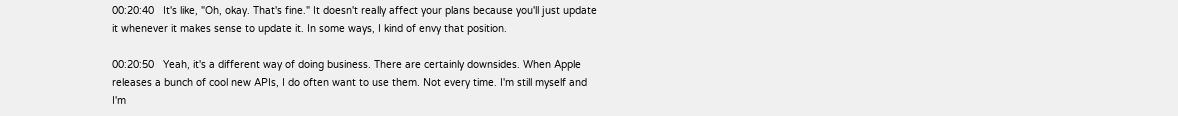00:20:40   It's like, "Oh, okay. That's fine." It doesn't really affect your plans because you'll just update it whenever it makes sense to update it. In some ways, I kind of envy that position.

00:20:50   Yeah, it's a different way of doing business. There are certainly downsides. When Apple releases a bunch of cool new APIs, I do often want to use them. Not every time. I'm still myself and I'm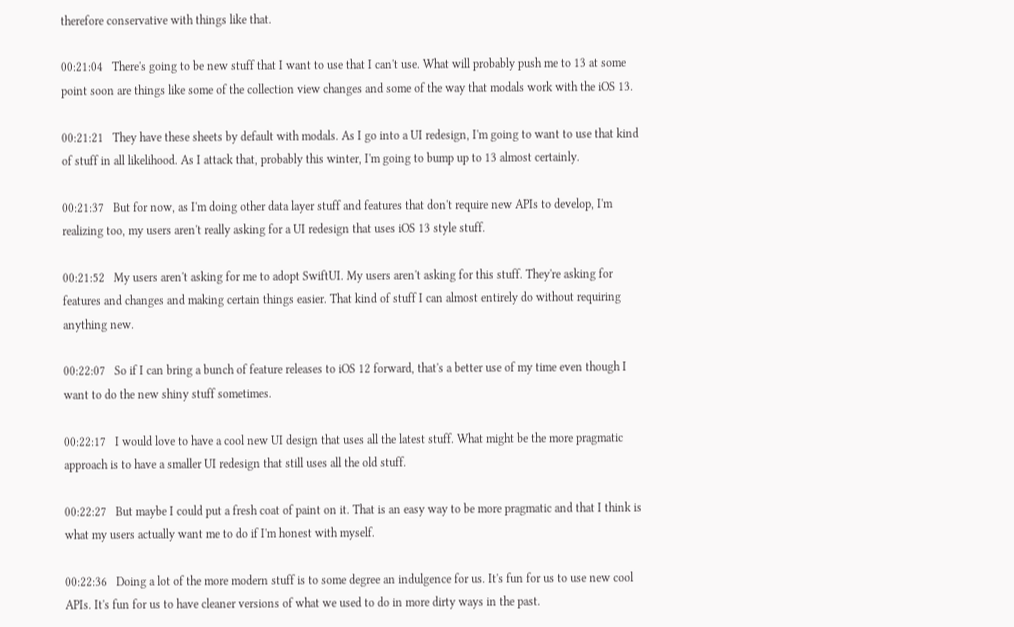therefore conservative with things like that.

00:21:04   There's going to be new stuff that I want to use that I can't use. What will probably push me to 13 at some point soon are things like some of the collection view changes and some of the way that modals work with the iOS 13.

00:21:21   They have these sheets by default with modals. As I go into a UI redesign, I'm going to want to use that kind of stuff in all likelihood. As I attack that, probably this winter, I'm going to bump up to 13 almost certainly.

00:21:37   But for now, as I'm doing other data layer stuff and features that don't require new APIs to develop, I'm realizing too, my users aren't really asking for a UI redesign that uses iOS 13 style stuff.

00:21:52   My users aren't asking for me to adopt SwiftUI. My users aren't asking for this stuff. They're asking for features and changes and making certain things easier. That kind of stuff I can almost entirely do without requiring anything new.

00:22:07   So if I can bring a bunch of feature releases to iOS 12 forward, that's a better use of my time even though I want to do the new shiny stuff sometimes.

00:22:17   I would love to have a cool new UI design that uses all the latest stuff. What might be the more pragmatic approach is to have a smaller UI redesign that still uses all the old stuff.

00:22:27   But maybe I could put a fresh coat of paint on it. That is an easy way to be more pragmatic and that I think is what my users actually want me to do if I'm honest with myself.

00:22:36   Doing a lot of the more modern stuff is to some degree an indulgence for us. It's fun for us to use new cool APIs. It's fun for us to have cleaner versions of what we used to do in more dirty ways in the past.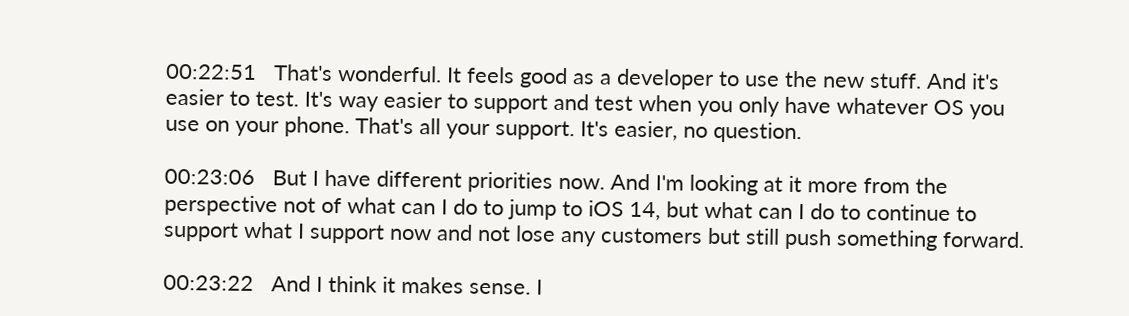00:22:51   That's wonderful. It feels good as a developer to use the new stuff. And it's easier to test. It's way easier to support and test when you only have whatever OS you use on your phone. That's all your support. It's easier, no question.

00:23:06   But I have different priorities now. And I'm looking at it more from the perspective not of what can I do to jump to iOS 14, but what can I do to continue to support what I support now and not lose any customers but still push something forward.

00:23:22   And I think it makes sense. I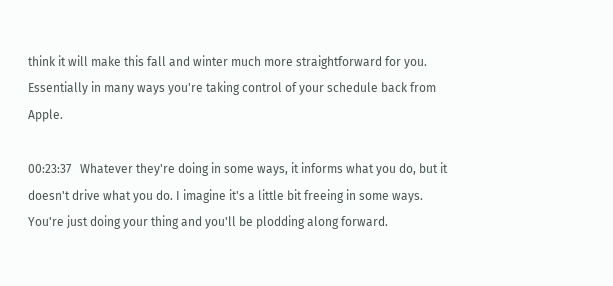think it will make this fall and winter much more straightforward for you. Essentially in many ways you're taking control of your schedule back from Apple.

00:23:37   Whatever they're doing in some ways, it informs what you do, but it doesn't drive what you do. I imagine it's a little bit freeing in some ways. You're just doing your thing and you'll be plodding along forward.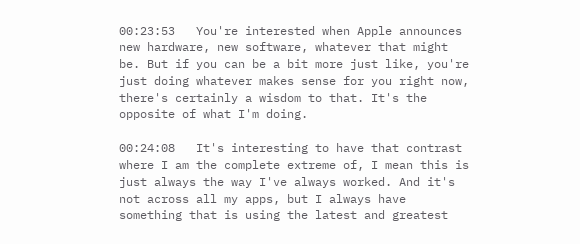00:23:53   You're interested when Apple announces new hardware, new software, whatever that might be. But if you can be a bit more just like, you're just doing whatever makes sense for you right now, there's certainly a wisdom to that. It's the opposite of what I'm doing.

00:24:08   It's interesting to have that contrast where I am the complete extreme of, I mean this is just always the way I've always worked. And it's not across all my apps, but I always have something that is using the latest and greatest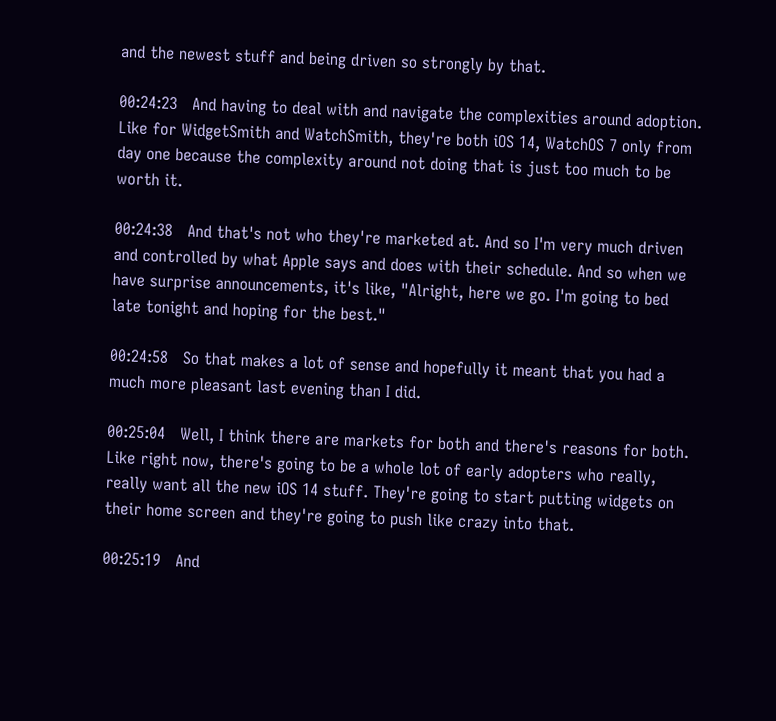and the newest stuff and being driven so strongly by that.

00:24:23   And having to deal with and navigate the complexities around adoption. Like for WidgetSmith and WatchSmith, they're both iOS 14, WatchOS 7 only from day one because the complexity around not doing that is just too much to be worth it.

00:24:38   And that's not who they're marketed at. And so I'm very much driven and controlled by what Apple says and does with their schedule. And so when we have surprise announcements, it's like, "Alright, here we go. I'm going to bed late tonight and hoping for the best."

00:24:58   So that makes a lot of sense and hopefully it meant that you had a much more pleasant last evening than I did.

00:25:04   Well, I think there are markets for both and there's reasons for both. Like right now, there's going to be a whole lot of early adopters who really, really want all the new iOS 14 stuff. They're going to start putting widgets on their home screen and they're going to push like crazy into that.

00:25:19   And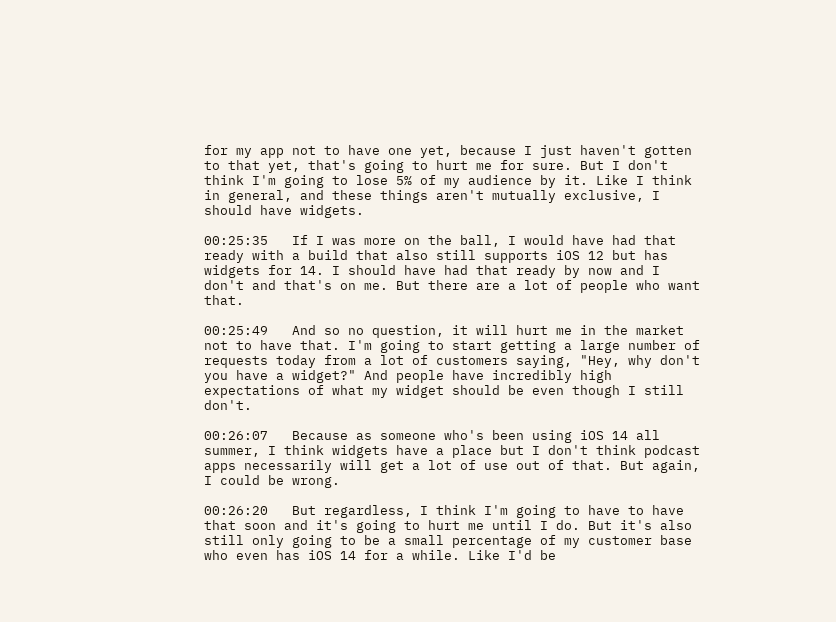for my app not to have one yet, because I just haven't gotten to that yet, that's going to hurt me for sure. But I don't think I'm going to lose 5% of my audience by it. Like I think in general, and these things aren't mutually exclusive, I should have widgets.

00:25:35   If I was more on the ball, I would have had that ready with a build that also still supports iOS 12 but has widgets for 14. I should have had that ready by now and I don't and that's on me. But there are a lot of people who want that.

00:25:49   And so no question, it will hurt me in the market not to have that. I'm going to start getting a large number of requests today from a lot of customers saying, "Hey, why don't you have a widget?" And people have incredibly high expectations of what my widget should be even though I still don't.

00:26:07   Because as someone who's been using iOS 14 all summer, I think widgets have a place but I don't think podcast apps necessarily will get a lot of use out of that. But again, I could be wrong.

00:26:20   But regardless, I think I'm going to have to have that soon and it's going to hurt me until I do. But it's also still only going to be a small percentage of my customer base who even has iOS 14 for a while. Like I'd be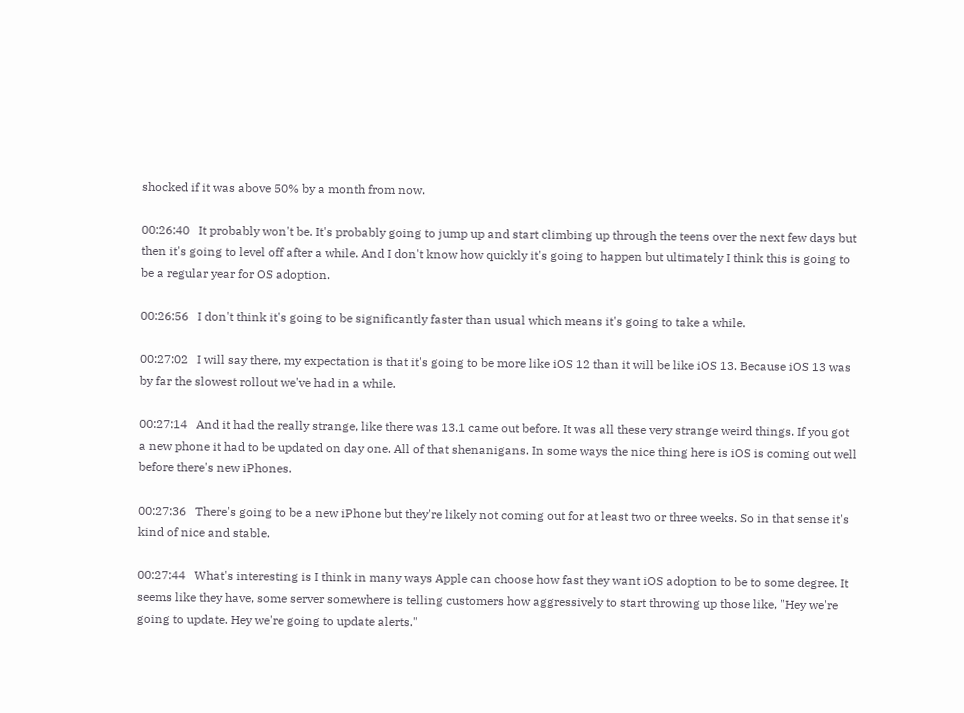shocked if it was above 50% by a month from now.

00:26:40   It probably won't be. It's probably going to jump up and start climbing up through the teens over the next few days but then it's going to level off after a while. And I don't know how quickly it's going to happen but ultimately I think this is going to be a regular year for OS adoption.

00:26:56   I don't think it's going to be significantly faster than usual which means it's going to take a while.

00:27:02   I will say there, my expectation is that it's going to be more like iOS 12 than it will be like iOS 13. Because iOS 13 was by far the slowest rollout we've had in a while.

00:27:14   And it had the really strange, like there was 13.1 came out before. It was all these very strange weird things. If you got a new phone it had to be updated on day one. All of that shenanigans. In some ways the nice thing here is iOS is coming out well before there's new iPhones.

00:27:36   There's going to be a new iPhone but they're likely not coming out for at least two or three weeks. So in that sense it's kind of nice and stable.

00:27:44   What's interesting is I think in many ways Apple can choose how fast they want iOS adoption to be to some degree. It seems like they have, some server somewhere is telling customers how aggressively to start throwing up those like, "Hey we're going to update. Hey we're going to update alerts."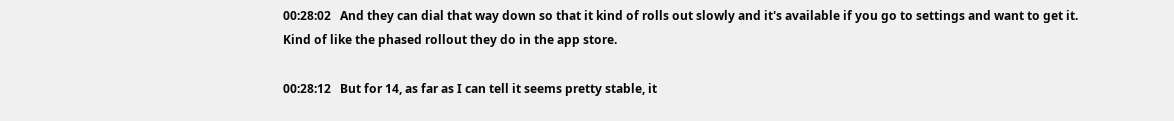00:28:02   And they can dial that way down so that it kind of rolls out slowly and it's available if you go to settings and want to get it. Kind of like the phased rollout they do in the app store.

00:28:12   But for 14, as far as I can tell it seems pretty stable, it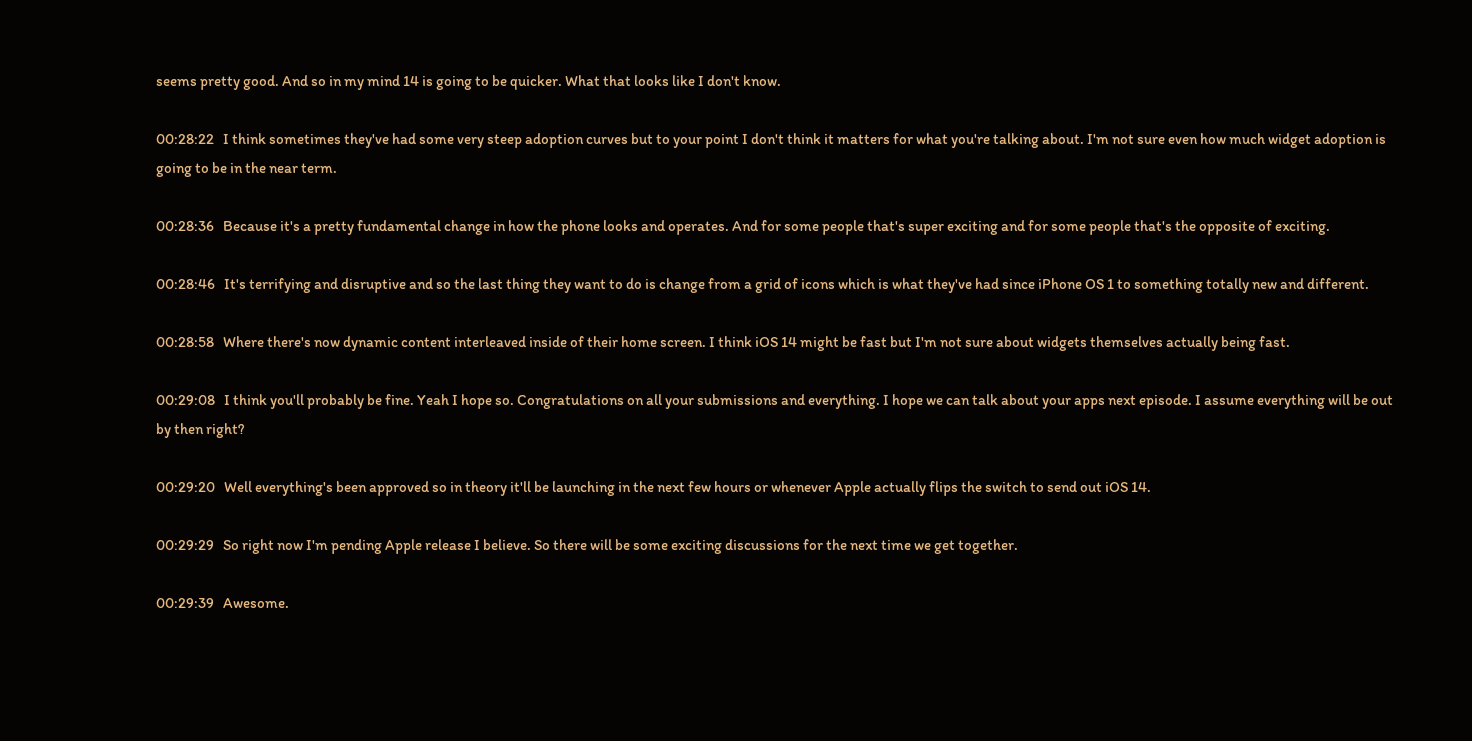seems pretty good. And so in my mind 14 is going to be quicker. What that looks like I don't know.

00:28:22   I think sometimes they've had some very steep adoption curves but to your point I don't think it matters for what you're talking about. I'm not sure even how much widget adoption is going to be in the near term.

00:28:36   Because it's a pretty fundamental change in how the phone looks and operates. And for some people that's super exciting and for some people that's the opposite of exciting.

00:28:46   It's terrifying and disruptive and so the last thing they want to do is change from a grid of icons which is what they've had since iPhone OS 1 to something totally new and different.

00:28:58   Where there's now dynamic content interleaved inside of their home screen. I think iOS 14 might be fast but I'm not sure about widgets themselves actually being fast.

00:29:08   I think you'll probably be fine. Yeah I hope so. Congratulations on all your submissions and everything. I hope we can talk about your apps next episode. I assume everything will be out by then right?

00:29:20   Well everything's been approved so in theory it'll be launching in the next few hours or whenever Apple actually flips the switch to send out iOS 14.

00:29:29   So right now I'm pending Apple release I believe. So there will be some exciting discussions for the next time we get together.

00:29:39   Awesome.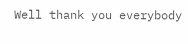Well thank you everybody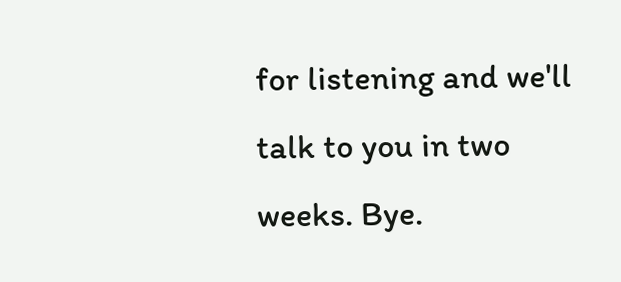for listening and we'll talk to you in two weeks. Bye.